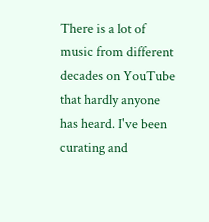There is a lot of music from different decades on YouTube that hardly anyone has heard. I've been curating and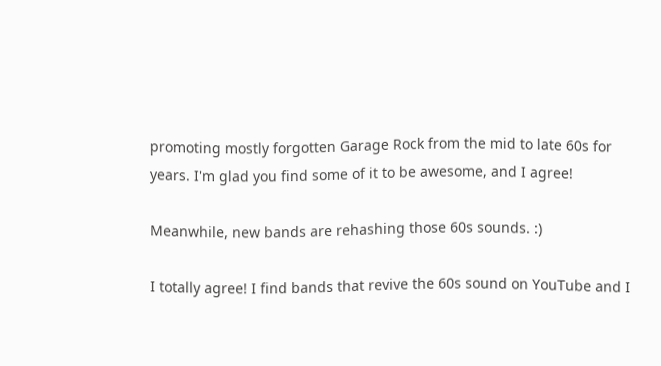promoting mostly forgotten Garage Rock from the mid to late 60s for years. I'm glad you find some of it to be awesome, and I agree!

Meanwhile, new bands are rehashing those 60s sounds. :)

I totally agree! I find bands that revive the 60s sound on YouTube and I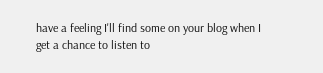have a feeling I'll find some on your blog when I get a chance to listen to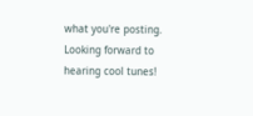what you're posting. Looking forward to hearing cool tunes!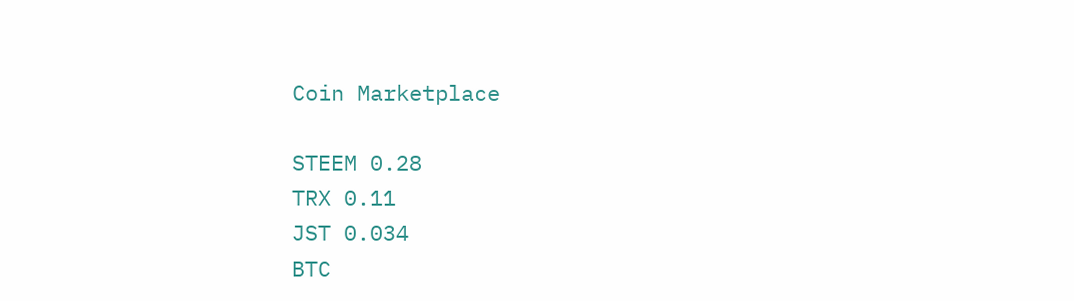Coin Marketplace

STEEM 0.28
TRX 0.11
JST 0.034
BTC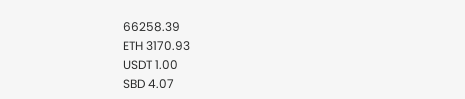66258.39
ETH 3170.93
USDT 1.00
SBD 4.07